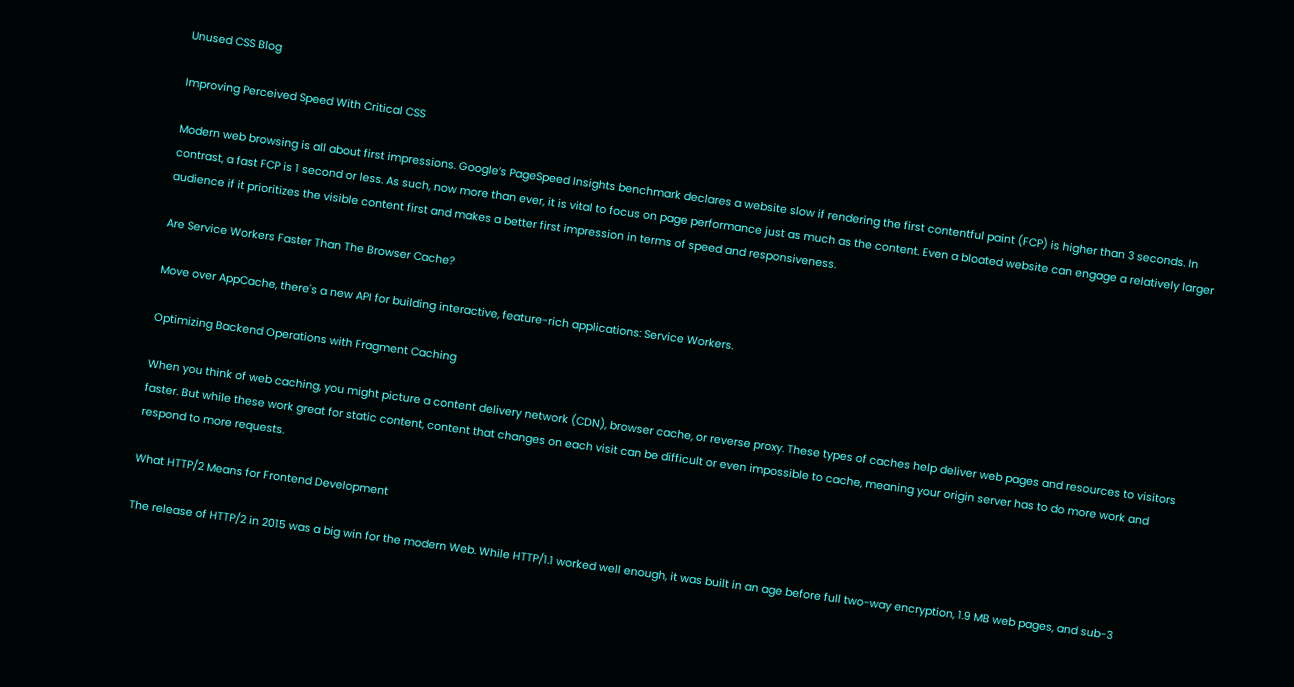Unused CSS Blog

Improving Perceived Speed With Critical CSS

Modern web browsing is all about first impressions. Google’s PageSpeed Insights benchmark declares a website slow if rendering the first contentful paint (FCP) is higher than 3 seconds. In contrast, a fast FCP is 1 second or less. As such, now more than ever, it is vital to focus on page performance just as much as the content. Even a bloated website can engage a relatively larger audience if it prioritizes the visible content first and makes a better first impression in terms of speed and responsiveness.

Are Service Workers Faster Than The Browser Cache?

Move over AppCache, there's a new API for building interactive, feature-rich applications: Service Workers.

Optimizing Backend Operations with Fragment Caching

When you think of web caching, you might picture a content delivery network (CDN), browser cache, or reverse proxy. These types of caches help deliver web pages and resources to visitors faster. But while these work great for static content, content that changes on each visit can be difficult or even impossible to cache, meaning your origin server has to do more work and respond to more requests.

What HTTP/2 Means for Frontend Development

The release of HTTP/2 in 2015 was a big win for the modern Web. While HTTP/1.1 worked well enough, it was built in an age before full two-way encryption, 1.9 MB web pages, and sub-3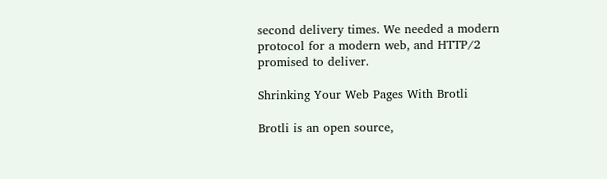second delivery times. We needed a modern protocol for a modern web, and HTTP/2 promised to deliver.

Shrinking Your Web Pages With Brotli

Brotli is an open source,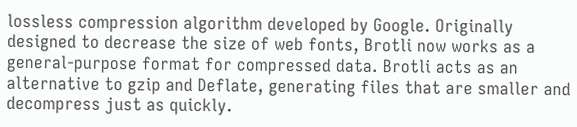lossless compression algorithm developed by Google. Originally designed to decrease the size of web fonts, Brotli now works as a general-purpose format for compressed data. Brotli acts as an alternative to gzip and Deflate, generating files that are smaller and decompress just as quickly.